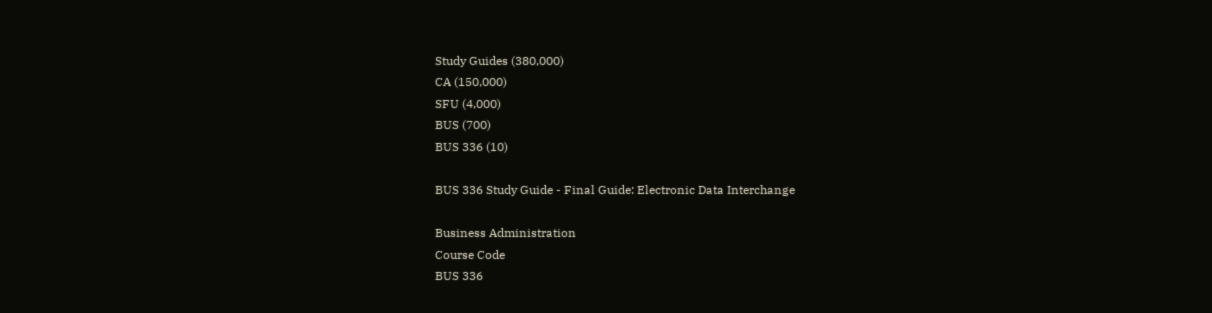Study Guides (380,000)
CA (150,000)
SFU (4,000)
BUS (700)
BUS 336 (10)

BUS 336 Study Guide - Final Guide: Electronic Data Interchange

Business Administration
Course Code
BUS 336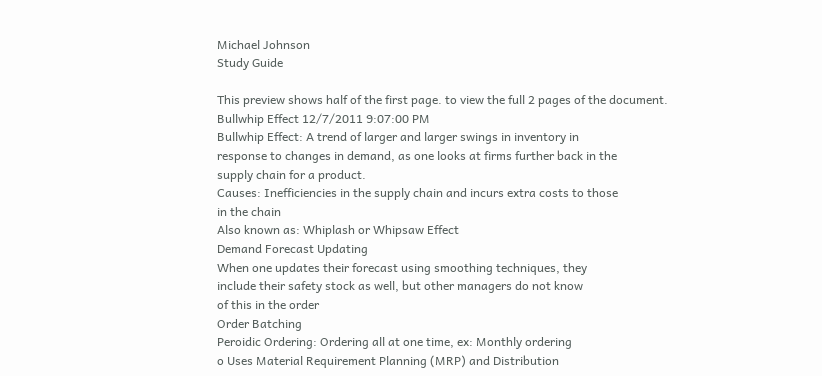Michael Johnson
Study Guide

This preview shows half of the first page. to view the full 2 pages of the document.
Bullwhip Effect 12/7/2011 9:07:00 PM
Bullwhip Effect: A trend of larger and larger swings in inventory in
response to changes in demand, as one looks at firms further back in the
supply chain for a product.
Causes: Inefficiencies in the supply chain and incurs extra costs to those
in the chain
Also known as: Whiplash or Whipsaw Effect
Demand Forecast Updating
When one updates their forecast using smoothing techniques, they
include their safety stock as well, but other managers do not know
of this in the order
Order Batching
Peroidic Ordering: Ordering all at one time, ex: Monthly ordering
o Uses Material Requirement Planning (MRP) and Distribution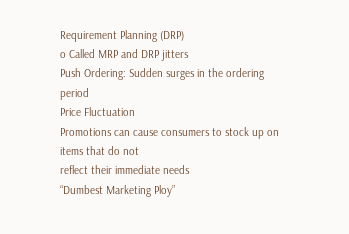Requirement Planning (DRP)
o Called MRP and DRP jitters
Push Ordering: Sudden surges in the ordering period
Price Fluctuation
Promotions can cause consumers to stock up on items that do not
reflect their immediate needs
“Dumbest Marketing Ploy”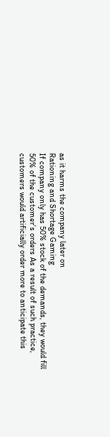as it harms the company later on
Rationing and Shortage Gaming
If company only has 50% stock of the demands, they would fill
50% of the customer’s orders As a result of such practice,
customers would artificially order more to anticipate this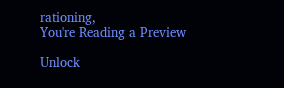rationing,
You're Reading a Preview

Unlock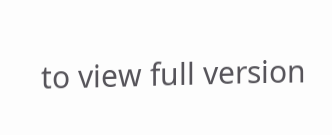to view full version